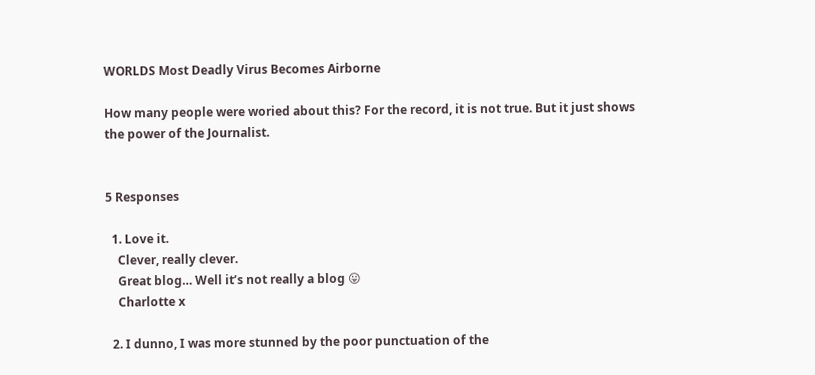WORLDS Most Deadly Virus Becomes Airborne

How many people were woried about this? For the record, it is not true. But it just shows the power of the Journalist.


5 Responses

  1. Love it.
    Clever, really clever.
    Great blog… Well it’s not really a blog 😛
    Charlotte x

  2. I dunno, I was more stunned by the poor punctuation of the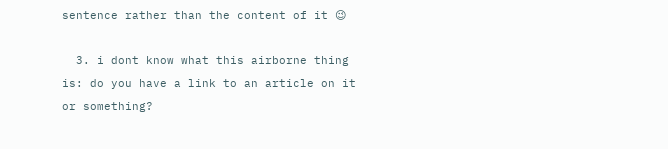sentence rather than the content of it 😉

  3. i dont know what this airborne thing is: do you have a link to an article on it or something?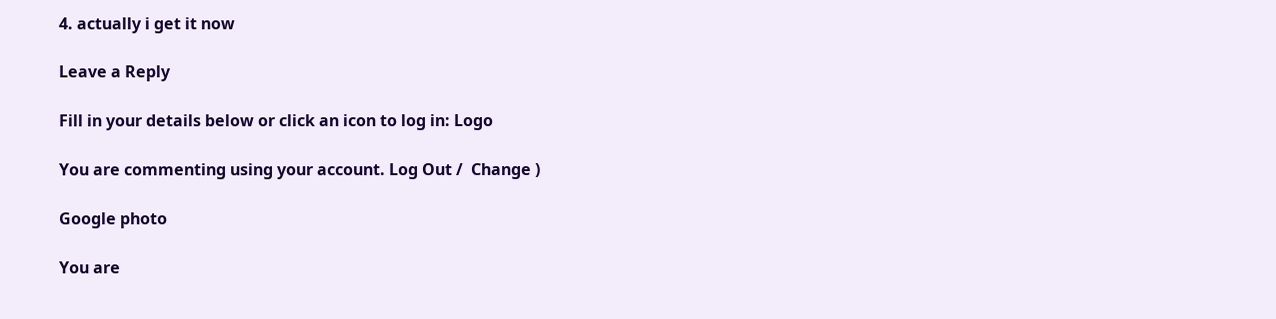4. actually i get it now

Leave a Reply

Fill in your details below or click an icon to log in: Logo

You are commenting using your account. Log Out /  Change )

Google photo

You are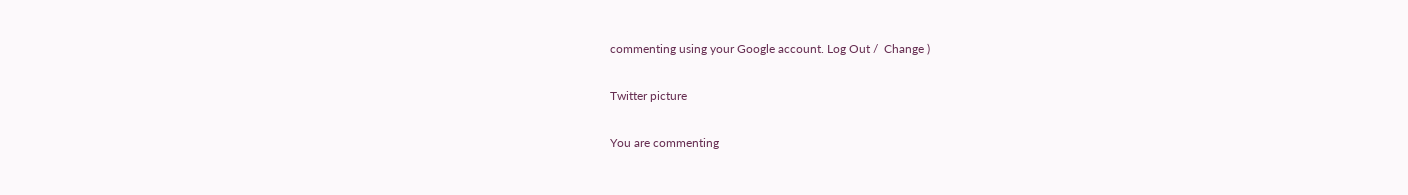commenting using your Google account. Log Out /  Change )

Twitter picture

You are commenting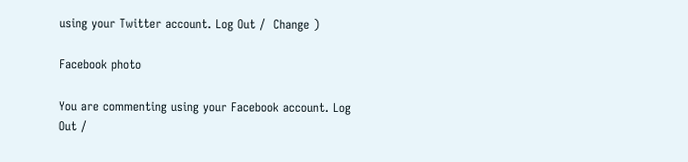using your Twitter account. Log Out /  Change )

Facebook photo

You are commenting using your Facebook account. Log Out /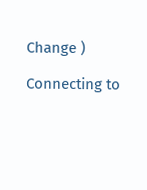Change )

Connecting to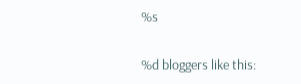%s

%d bloggers like this: